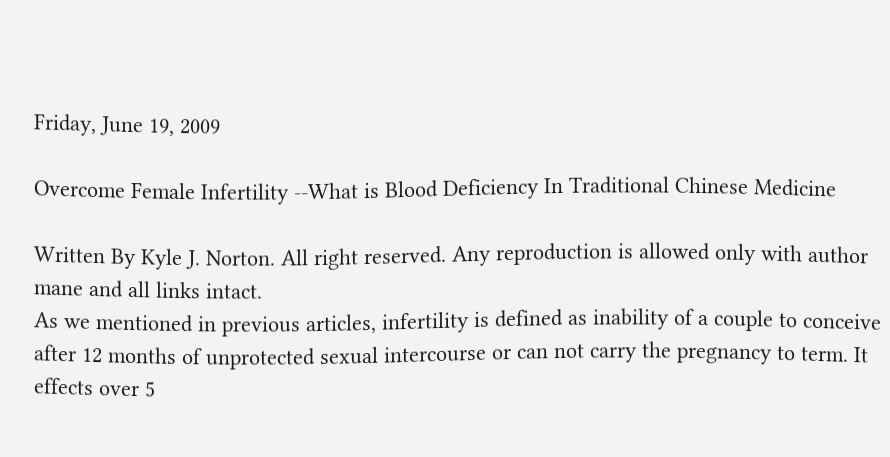Friday, June 19, 2009

Overcome Female Infertility --What is Blood Deficiency In Traditional Chinese Medicine

Written By Kyle J. Norton. All right reserved. Any reproduction is allowed only with author mane and all links intact.
As we mentioned in previous articles, infertility is defined as inability of a couple to conceive after 12 months of unprotected sexual intercourse or can not carry the pregnancy to term. It effects over 5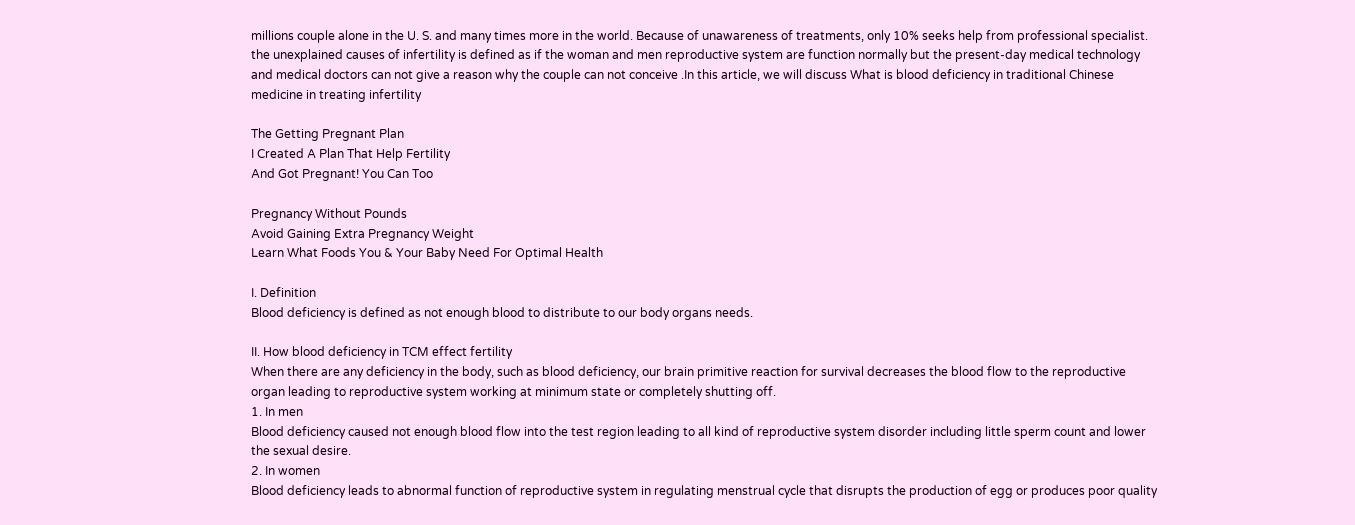millions couple alone in the U. S. and many times more in the world. Because of unawareness of treatments, only 10% seeks help from professional specialist. the unexplained causes of infertility is defined as if the woman and men reproductive system are function normally but the present-day medical technology and medical doctors can not give a reason why the couple can not conceive .In this article, we will discuss What is blood deficiency in traditional Chinese medicine in treating infertility

The Getting Pregnant Plan
I Created A Plan That Help Fertility
And Got Pregnant! You Can Too

Pregnancy Without Pounds
Avoid Gaining Extra Pregnancy Weight
Learn What Foods You & Your Baby Need For Optimal Health

I. Definition
Blood deficiency is defined as not enough blood to distribute to our body organs needs.

II. How blood deficiency in TCM effect fertility
When there are any deficiency in the body, such as blood deficiency, our brain primitive reaction for survival decreases the blood flow to the reproductive organ leading to reproductive system working at minimum state or completely shutting off.
1. In men
Blood deficiency caused not enough blood flow into the test region leading to all kind of reproductive system disorder including little sperm count and lower the sexual desire.
2. In women
Blood deficiency leads to abnormal function of reproductive system in regulating menstrual cycle that disrupts the production of egg or produces poor quality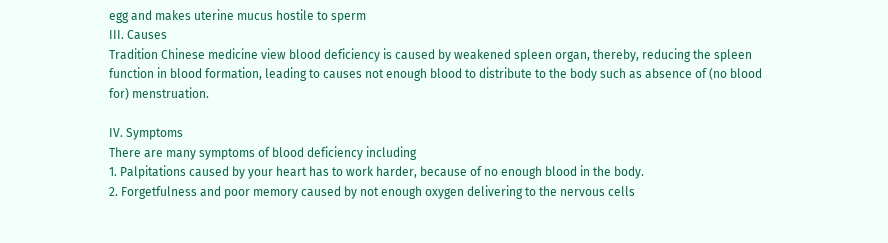egg and makes uterine mucus hostile to sperm
III. Causes
Tradition Chinese medicine view blood deficiency is caused by weakened spleen organ, thereby, reducing the spleen function in blood formation, leading to causes not enough blood to distribute to the body such as absence of (no blood for) menstruation.

IV. Symptoms
There are many symptoms of blood deficiency including
1. Palpitations caused by your heart has to work harder, because of no enough blood in the body.
2. Forgetfulness and poor memory caused by not enough oxygen delivering to the nervous cells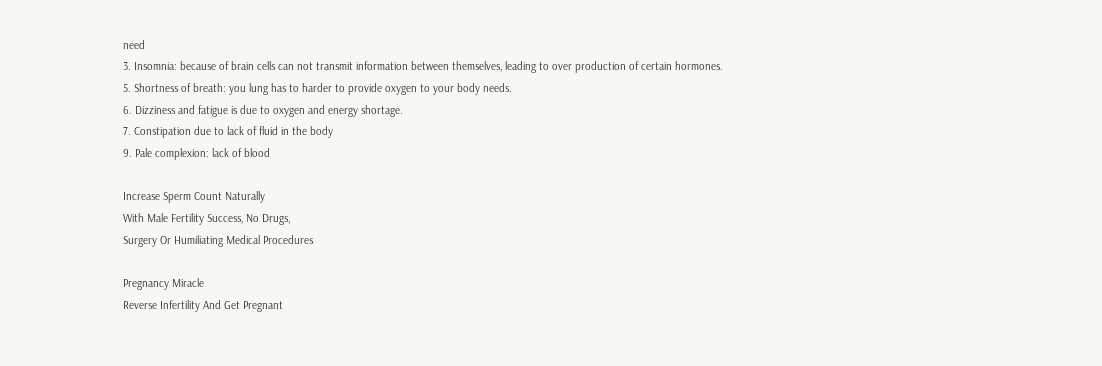need
3. Insomnia: because of brain cells can not transmit information between themselves, leading to over production of certain hormones.
5. Shortness of breath: you lung has to harder to provide oxygen to your body needs.
6. Dizziness and fatigue is due to oxygen and energy shortage.
7. Constipation due to lack of fluid in the body
9. Pale complexion: lack of blood

Increase Sperm Count Naturally
With Male Fertility Success, No Drugs,
Surgery Or Humiliating Medical Procedures

Pregnancy Miracle
Reverse Infertility And Get Pregnant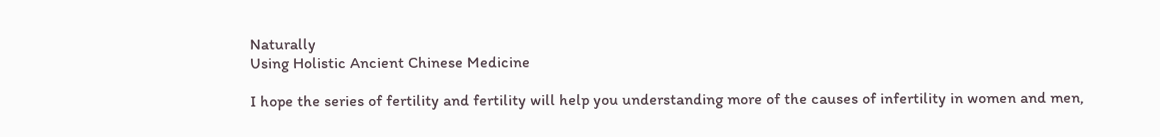Naturally
Using Holistic Ancient Chinese Medicine

I hope the series of fertility and fertility will help you understanding more of the causes of infertility in women and men,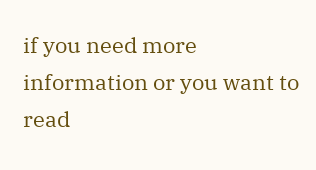if you need more information or you want to read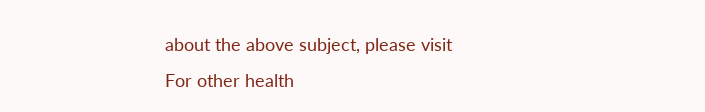about the above subject, please visit
For other health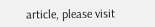article, please visit